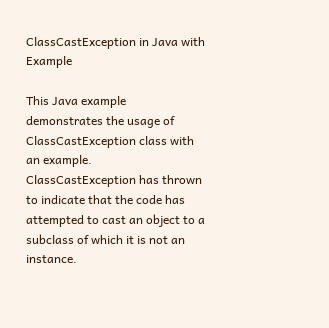ClassCastException in Java with Example

This Java example demonstrates the usage of ClassCastException class with an example.
ClassCastException has thrown to indicate that the code has attempted to cast an object to a subclass of which it is not an instance.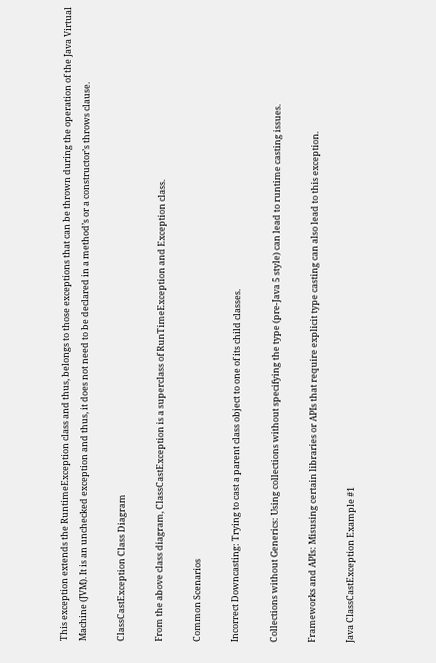This exception extends the RuntimeException class and thus, belongs to those exceptions that can be thrown during the operation of the Java Virtual Machine (JVM). It is an unchecked exception and thus, it does not need to be declared in a method’s or a constructor’s throws clause.

ClassCastException Class Diagram

From the above class diagram, ClassCastException is a superclass of RunTimeException and Exception class.

Common Scenarios

Incorrect Downcasting: Trying to cast a parent class object to one of its child classes.

Collections without Generics: Using collections without specifying the type (pre-Java 5 style) can lead to runtime casting issues.

Frameworks and APIs: Misusing certain libraries or APIs that require explicit type casting can also lead to this exception.

Java ClassCastException Example #1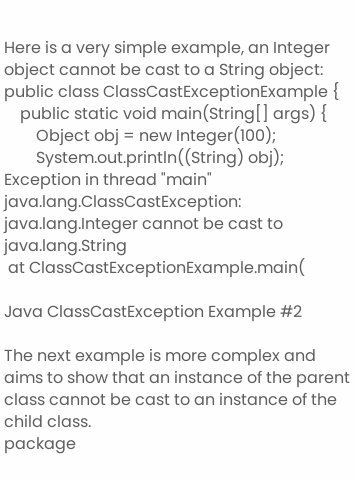Here is a very simple example, an Integer object cannot be cast to a String object:
public class ClassCastExceptionExample {
    public static void main(String[] args) {
        Object obj = new Integer(100);
        System.out.println((String) obj);
Exception in thread "main" java.lang.ClassCastException: java.lang.Integer cannot be cast to java.lang.String
 at ClassCastExceptionExample.main(

Java ClassCastException Example #2

The next example is more complex and aims to show that an instance of the parent class cannot be cast to an instance of the child class.
package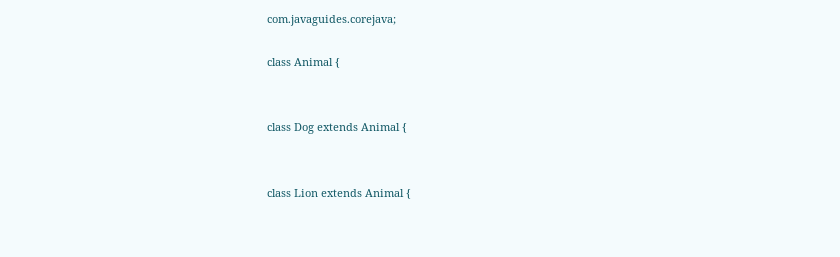com.javaguides.corejava;

class Animal {


class Dog extends Animal {


class Lion extends Animal {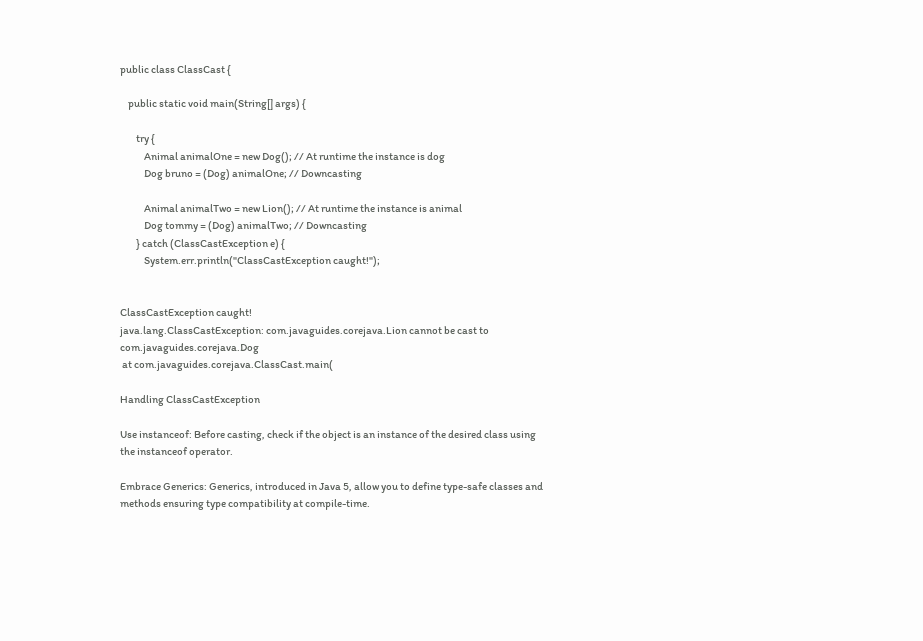public class ClassCast {

    public static void main(String[] args) {

        try {
            Animal animalOne = new Dog(); // At runtime the instance is dog
            Dog bruno = (Dog) animalOne; // Downcasting

            Animal animalTwo = new Lion(); // At runtime the instance is animal
            Dog tommy = (Dog) animalTwo; // Downcasting
        } catch (ClassCastException e) {
            System.err.println("ClassCastException caught!");


ClassCastException caught!
java.lang.ClassCastException: com.javaguides.corejava.Lion cannot be cast to com.javaguides.corejava.Dog
 at com.javaguides.corejava.ClassCast.main(

Handling ClassCastException

Use instanceof: Before casting, check if the object is an instance of the desired class using the instanceof operator.

Embrace Generics: Generics, introduced in Java 5, allow you to define type-safe classes and methods ensuring type compatibility at compile-time.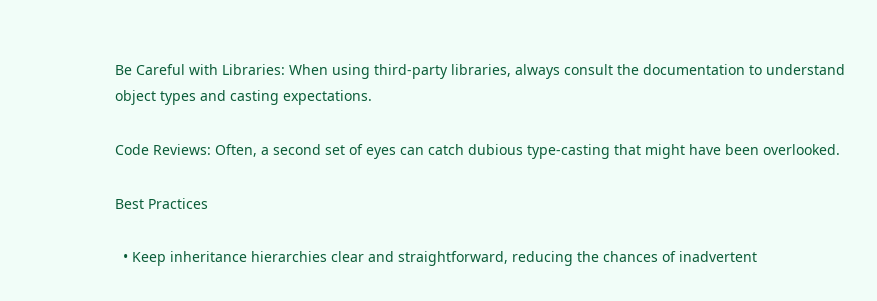Be Careful with Libraries: When using third-party libraries, always consult the documentation to understand object types and casting expectations.

Code Reviews: Often, a second set of eyes can catch dubious type-casting that might have been overlooked.

Best Practices

  • Keep inheritance hierarchies clear and straightforward, reducing the chances of inadvertent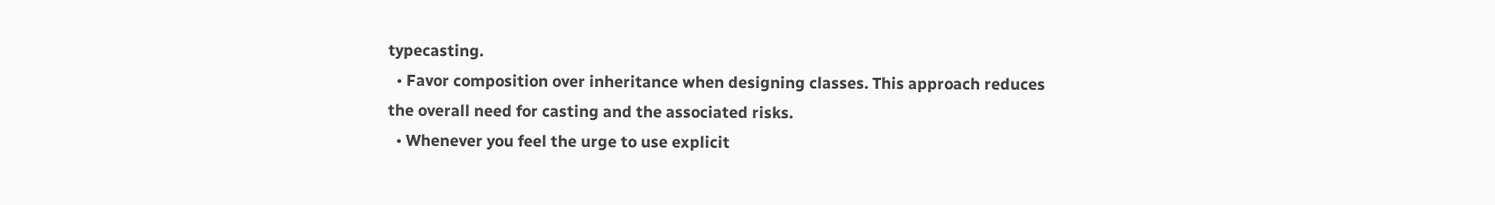typecasting.
  • Favor composition over inheritance when designing classes. This approach reduces the overall need for casting and the associated risks.
  • Whenever you feel the urge to use explicit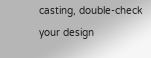casting, double-check your design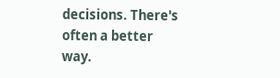decisions. There's often a better way.